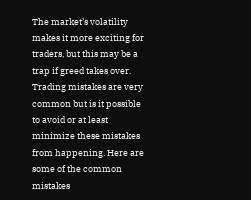The market’s volatility makes it more exciting for traders, but this may be a trap if greed takes over. Trading mistakes are very common but is it possible to avoid or at least minimize these mistakes from happening. Here are some of the common mistakes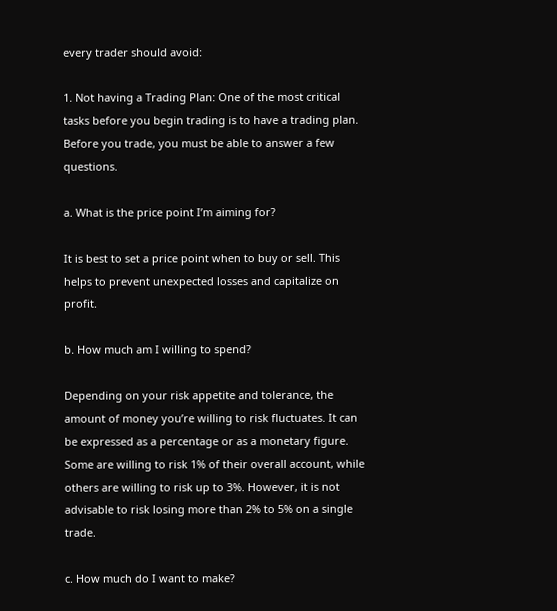every trader should avoid:

1. Not having a Trading Plan: One of the most critical tasks before you begin trading is to have a trading plan. Before you trade, you must be able to answer a few questions.

a. What is the price point I’m aiming for?

It is best to set a price point when to buy or sell. This helps to prevent unexpected losses and capitalize on profit.

b. How much am I willing to spend?

Depending on your risk appetite and tolerance, the amount of money you’re willing to risk fluctuates. It can be expressed as a percentage or as a monetary figure. Some are willing to risk 1% of their overall account, while others are willing to risk up to 3%. However, it is not advisable to risk losing more than 2% to 5% on a single trade.

c. How much do I want to make?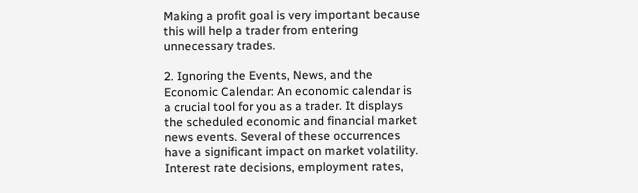Making a profit goal is very important because this will help a trader from entering unnecessary trades.

2. Ignoring the Events, News, and the Economic Calendar: An economic calendar is a crucial tool for you as a trader. It displays the scheduled economic and financial market news events. Several of these occurrences have a significant impact on market volatility. Interest rate decisions, employment rates,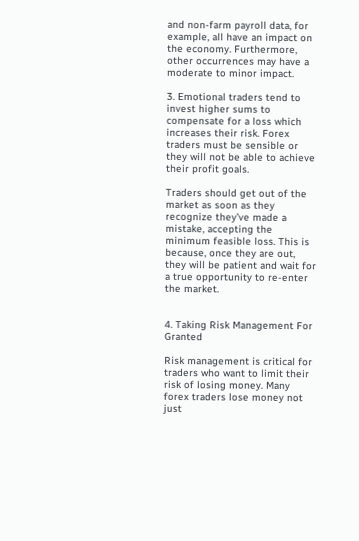and non-farm payroll data, for example, all have an impact on the economy. Furthermore, other occurrences may have a moderate to minor impact.

3. Emotional traders tend to invest higher sums to compensate for a loss which increases their risk. Forex traders must be sensible or they will not be able to achieve their profit goals.

Traders should get out of the market as soon as they recognize they’ve made a mistake, accepting the minimum feasible loss. This is because, once they are out, they will be patient and wait for a true opportunity to re-enter the market.


4. Taking Risk Management For Granted

Risk management is critical for traders who want to limit their risk of losing money. Many forex traders lose money not just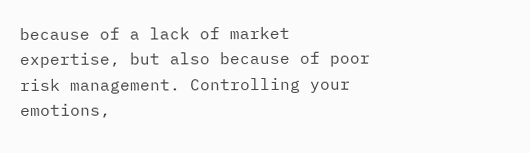because of a lack of market expertise, but also because of poor risk management. Controlling your emotions,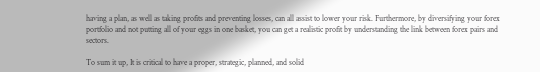having a plan, as well as taking profits and preventing losses, can all assist to lower your risk. Furthermore, by diversifying your forex portfolio and not putting all of your eggs in one basket, you can get a realistic profit by understanding the link between forex pairs and sectors.

To sum it up, It is critical to have a proper, strategic, planned, and solid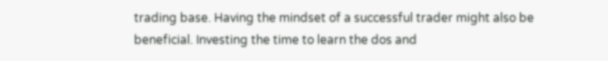trading base. Having the mindset of a successful trader might also be beneficial. Investing the time to learn the dos and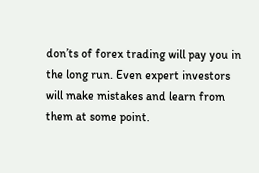don’ts of forex trading will pay you in the long run. Even expert investors will make mistakes and learn from them at some point.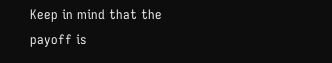Keep in mind that the payoff is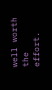well worth the effort.